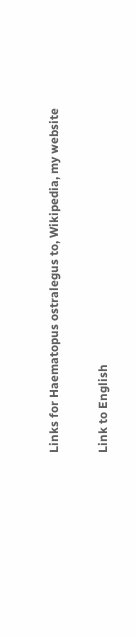Links for Haematopus ostralegus to, Wikipedia, my website

Link to English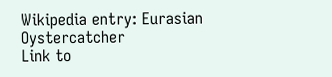Wikipedia entry: Eurasian Oystercatcher
Link to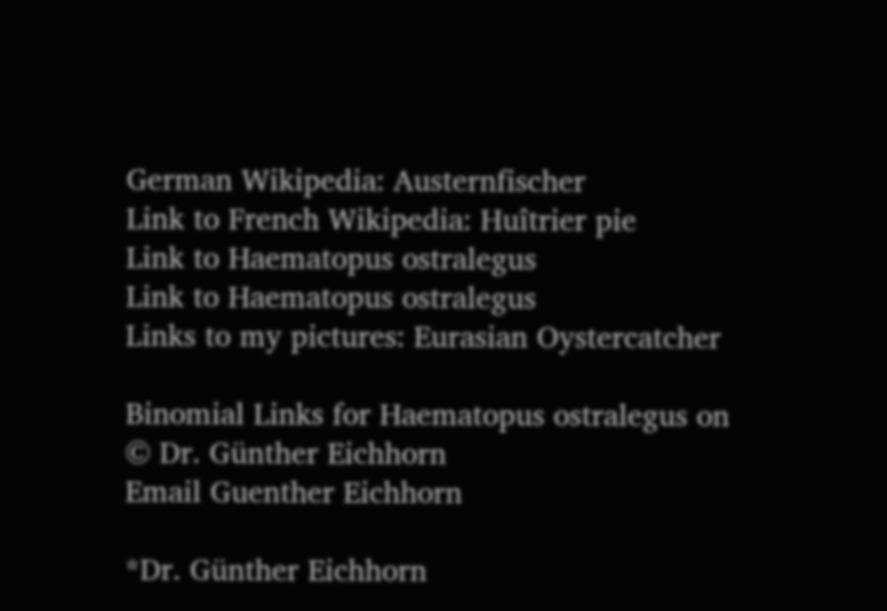German Wikipedia: Austernfischer
Link to French Wikipedia: Huîtrier pie
Link to Haematopus ostralegus
Link to Haematopus ostralegus
Links to my pictures: Eurasian Oystercatcher

Binomial Links for Haematopus ostralegus on
© Dr. Günther Eichhorn
Email Guenther Eichhorn

*Dr. Günther Eichhorn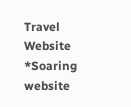Travel Website
*Soaring website